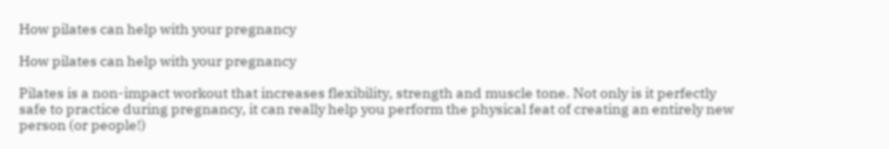How pilates can help with your pregnancy

How pilates can help with your pregnancy

Pilates is a non-impact workout that increases flexibility, strength and muscle tone. Not only is it perfectly safe to practice during pregnancy, it can really help you perform the physical feat of creating an entirely new person (or people!)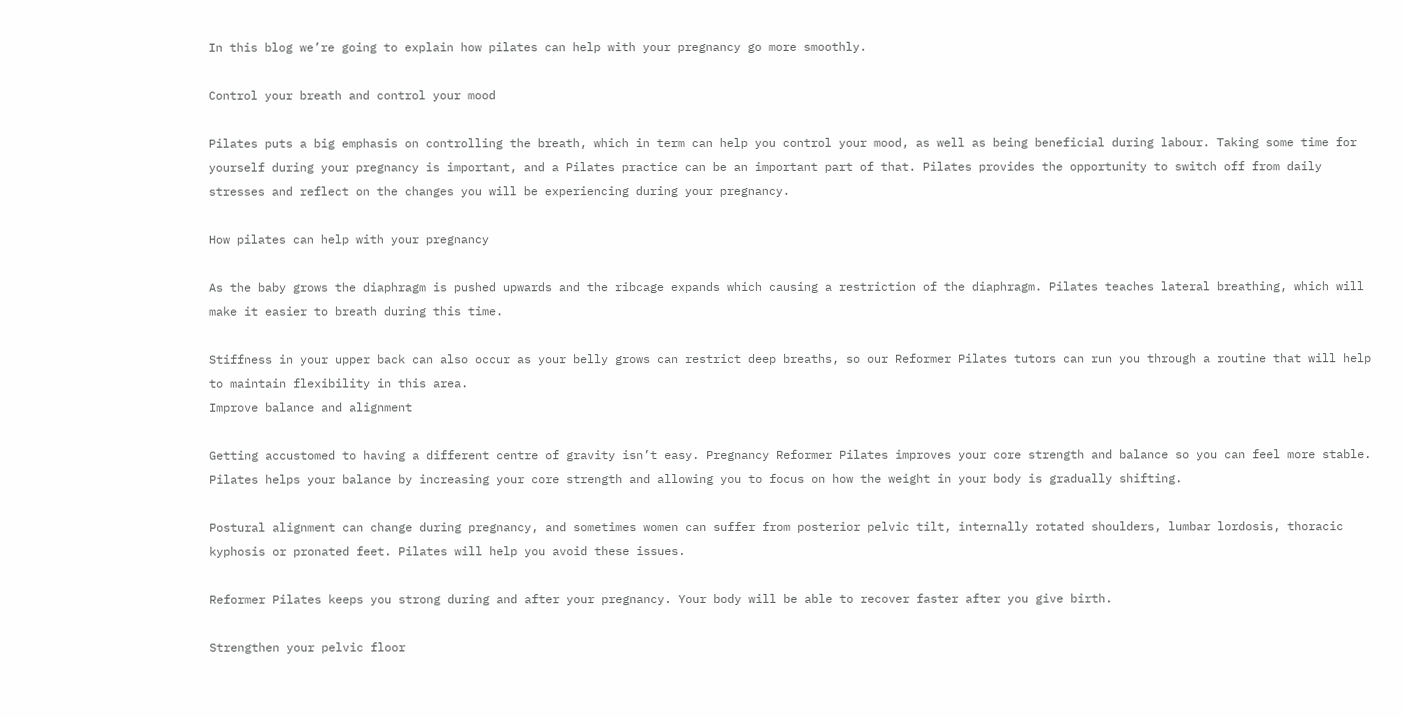In this blog we’re going to explain how pilates can help with your pregnancy go more smoothly.

Control your breath and control your mood

Pilates puts a big emphasis on controlling the breath, which in term can help you control your mood, as well as being beneficial during labour. Taking some time for yourself during your pregnancy is important, and a Pilates practice can be an important part of that. Pilates provides the opportunity to switch off from daily stresses and reflect on the changes you will be experiencing during your pregnancy.

How pilates can help with your pregnancy

As the baby grows the diaphragm is pushed upwards and the ribcage expands which causing a restriction of the diaphragm. Pilates teaches lateral breathing, which will make it easier to breath during this time.

Stiffness in your upper back can also occur as your belly grows can restrict deep breaths, so our Reformer Pilates tutors can run you through a routine that will help to maintain flexibility in this area.
Improve balance and alignment

Getting accustomed to having a different centre of gravity isn’t easy. Pregnancy Reformer Pilates improves your core strength and balance so you can feel more stable. Pilates helps your balance by increasing your core strength and allowing you to focus on how the weight in your body is gradually shifting.

Postural alignment can change during pregnancy, and sometimes women can suffer from posterior pelvic tilt, internally rotated shoulders, lumbar lordosis, thoracic kyphosis or pronated feet. Pilates will help you avoid these issues.

Reformer Pilates keeps you strong during and after your pregnancy. Your body will be able to recover faster after you give birth.

Strengthen your pelvic floor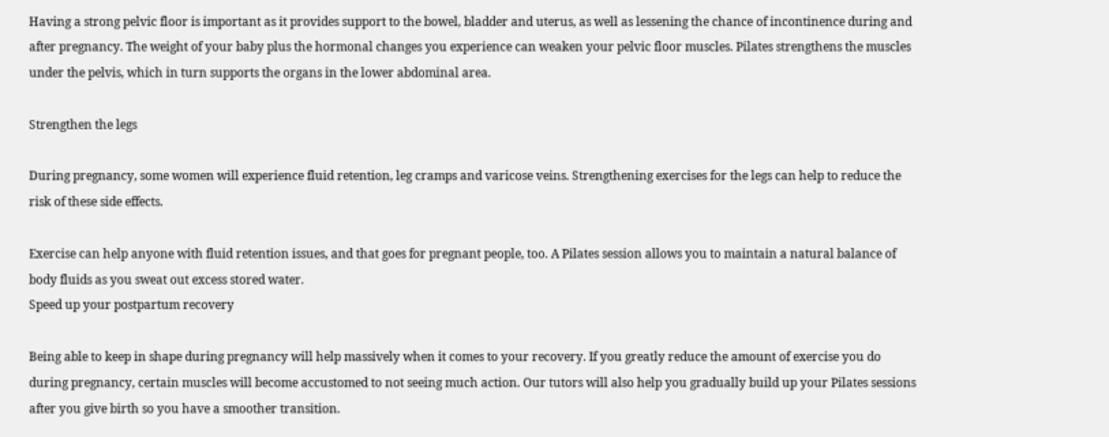Having a strong pelvic floor is important as it provides support to the bowel, bladder and uterus, as well as lessening the chance of incontinence during and after pregnancy. The weight of your baby plus the hormonal changes you experience can weaken your pelvic floor muscles. Pilates strengthens the muscles under the pelvis, which in turn supports the organs in the lower abdominal area.

Strengthen the legs

During pregnancy, some women will experience fluid retention, leg cramps and varicose veins. Strengthening exercises for the legs can help to reduce the risk of these side effects.

Exercise can help anyone with fluid retention issues, and that goes for pregnant people, too. A Pilates session allows you to maintain a natural balance of body fluids as you sweat out excess stored water.
Speed up your postpartum recovery

Being able to keep in shape during pregnancy will help massively when it comes to your recovery. If you greatly reduce the amount of exercise you do during pregnancy, certain muscles will become accustomed to not seeing much action. Our tutors will also help you gradually build up your Pilates sessions after you give birth so you have a smoother transition.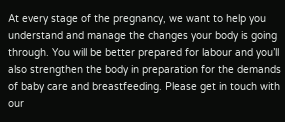At every stage of the pregnancy, we want to help you understand and manage the changes your body is going through. You will be better prepared for labour and you’ll also strengthen the body in preparation for the demands of baby care and breastfeeding. Please get in touch with our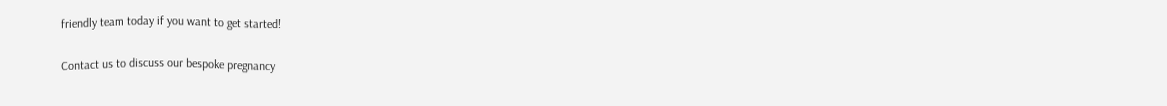friendly team today if you want to get started!

Contact us to discuss our bespoke pregnancy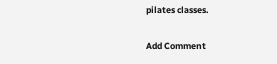pilates classes.

Add Comment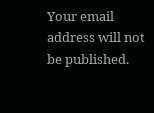Your email address will not be published.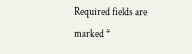Required fields are marked *